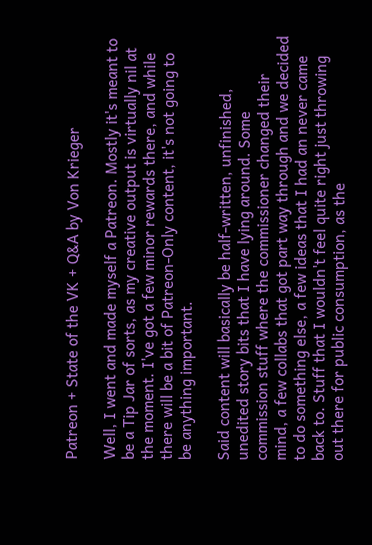Patreon + State of the VK + Q&A by Von Krieger

Well, I went and made myself a Patreon. Mostly it's meant to be a Tip Jar of sorts, as my creative output is virtually nil at the moment. I've got a few minor rewards there, and while there will be a bit of Patreon-Only content, it's not going to be anything important.

Said content will basically be half-written, unfinished, unedited story bits that I have lying around. Some commission stuff where the commissioner changed their mind, a few collabs that got part way through and we decided to do something else, a few ideas that I had an never came back to. Stuff that I wouldn't feel quite right just throwing out there for public consumption, as the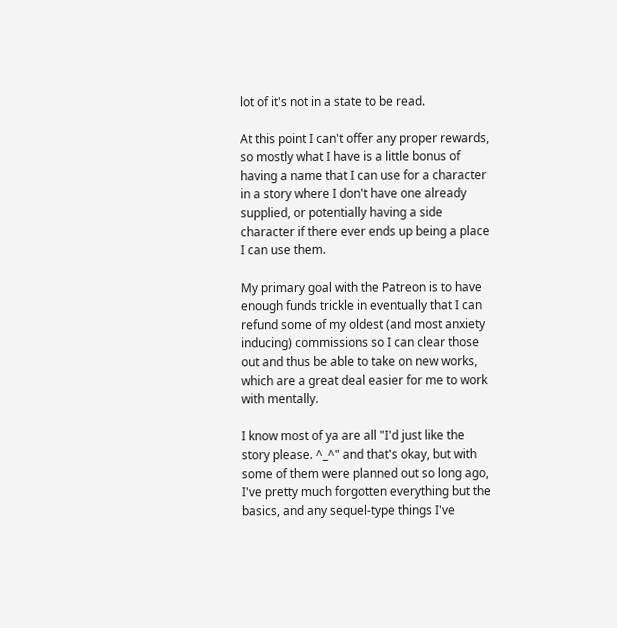lot of it's not in a state to be read.

At this point I can't offer any proper rewards, so mostly what I have is a little bonus of having a name that I can use for a character in a story where I don't have one already supplied, or potentially having a side character if there ever ends up being a place I can use them.

My primary goal with the Patreon is to have enough funds trickle in eventually that I can refund some of my oldest (and most anxiety inducing) commissions so I can clear those out and thus be able to take on new works, which are a great deal easier for me to work with mentally.

I know most of ya are all "I'd just like the story please. ^_^" and that's okay, but with some of them were planned out so long ago, I've pretty much forgotten everything but the basics, and any sequel-type things I've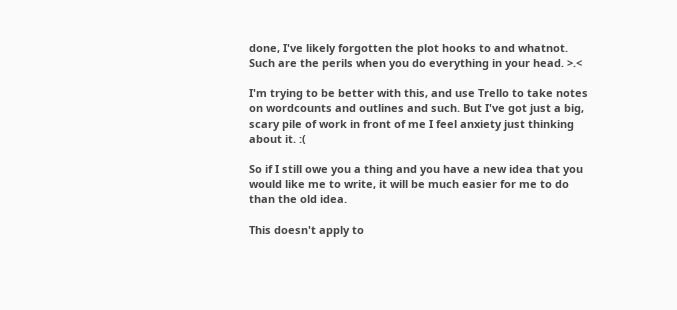done, I've likely forgotten the plot hooks to and whatnot. Such are the perils when you do everything in your head. >.<

I'm trying to be better with this, and use Trello to take notes on wordcounts and outlines and such. But I've got just a big, scary pile of work in front of me I feel anxiety just thinking about it. :(

So if I still owe you a thing and you have a new idea that you would like me to write, it will be much easier for me to do than the old idea.

This doesn't apply to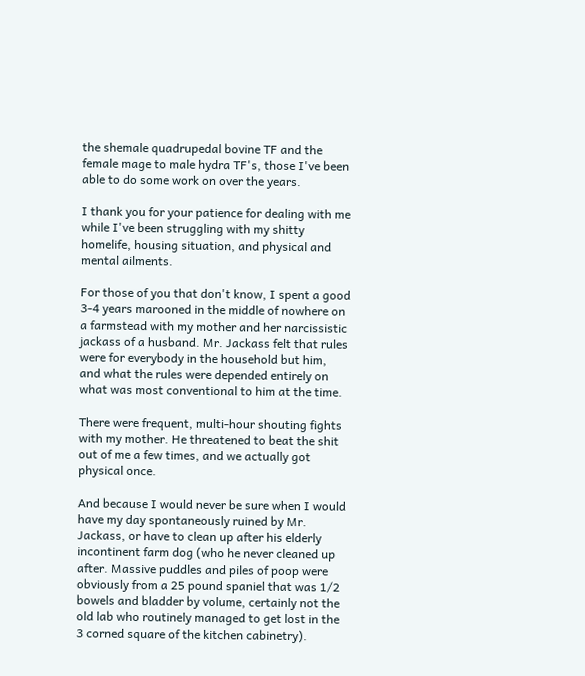the shemale quadrupedal bovine TF and the female mage to male hydra TF's, those I've been able to do some work on over the years.

I thank you for your patience for dealing with me while I've been struggling with my shitty homelife, housing situation, and physical and mental ailments.

For those of you that don't know, I spent a good 3-4 years marooned in the middle of nowhere on a farmstead with my mother and her narcissistic jackass of a husband. Mr. Jackass felt that rules were for everybody in the household but him, and what the rules were depended entirely on what was most conventional to him at the time.

There were frequent, multi-hour shouting fights with my mother. He threatened to beat the shit out of me a few times, and we actually got physical once.

And because I would never be sure when I would have my day spontaneously ruined by Mr. Jackass, or have to clean up after his elderly incontinent farm dog (who he never cleaned up after. Massive puddles and piles of poop were obviously from a 25 pound spaniel that was 1/2 bowels and bladder by volume, certainly not the old lab who routinely managed to get lost in the 3 corned square of the kitchen cabinetry).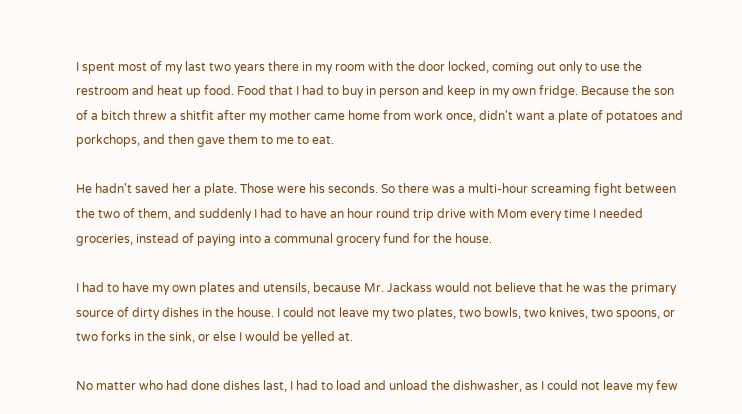I spent most of my last two years there in my room with the door locked, coming out only to use the restroom and heat up food. Food that I had to buy in person and keep in my own fridge. Because the son of a bitch threw a shitfit after my mother came home from work once, didn't want a plate of potatoes and porkchops, and then gave them to me to eat.

He hadn't saved her a plate. Those were his seconds. So there was a multi-hour screaming fight between the two of them, and suddenly I had to have an hour round trip drive with Mom every time I needed groceries, instead of paying into a communal grocery fund for the house.

I had to have my own plates and utensils, because Mr. Jackass would not believe that he was the primary source of dirty dishes in the house. I could not leave my two plates, two bowls, two knives, two spoons, or two forks in the sink, or else I would be yelled at.

No matter who had done dishes last, I had to load and unload the dishwasher, as I could not leave my few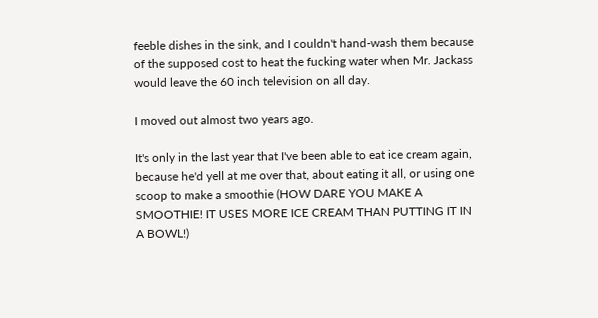feeble dishes in the sink, and I couldn't hand-wash them because of the supposed cost to heat the fucking water when Mr. Jackass would leave the 60 inch television on all day.

I moved out almost two years ago.

It's only in the last year that I've been able to eat ice cream again, because he'd yell at me over that, about eating it all, or using one scoop to make a smoothie (HOW DARE YOU MAKE A SMOOTHIE! IT USES MORE ICE CREAM THAN PUTTING IT IN A BOWL!)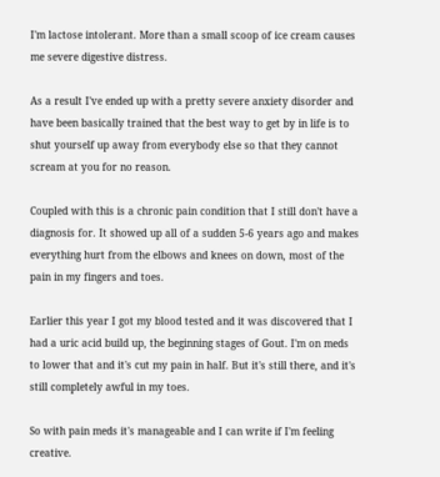I'm lactose intolerant. More than a small scoop of ice cream causes me severe digestive distress.

As a result I've ended up with a pretty severe anxiety disorder and have been basically trained that the best way to get by in life is to shut yourself up away from everybody else so that they cannot scream at you for no reason.

Coupled with this is a chronic pain condition that I still don't have a diagnosis for. It showed up all of a sudden 5-6 years ago and makes everything hurt from the elbows and knees on down, most of the pain in my fingers and toes.

Earlier this year I got my blood tested and it was discovered that I had a uric acid build up, the beginning stages of Gout. I'm on meds to lower that and it's cut my pain in half. But it's still there, and it's still completely awful in my toes.

So with pain meds it's manageable and I can write if I'm feeling creative.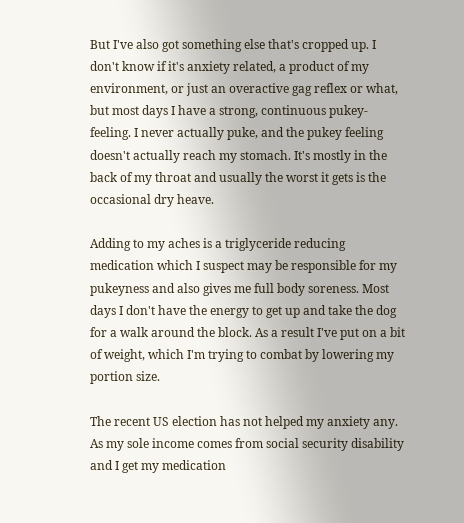But I've also got something else that's cropped up. I don't know if it's anxiety related, a product of my environment, or just an overactive gag reflex or what, but most days I have a strong, continuous pukey-feeling. I never actually puke, and the pukey feeling doesn't actually reach my stomach. It's mostly in the back of my throat and usually the worst it gets is the occasional dry heave.

Adding to my aches is a triglyceride reducing medication which I suspect may be responsible for my pukeyness and also gives me full body soreness. Most days I don't have the energy to get up and take the dog for a walk around the block. As a result I've put on a bit of weight, which I'm trying to combat by lowering my portion size.

The recent US election has not helped my anxiety any. As my sole income comes from social security disability and I get my medication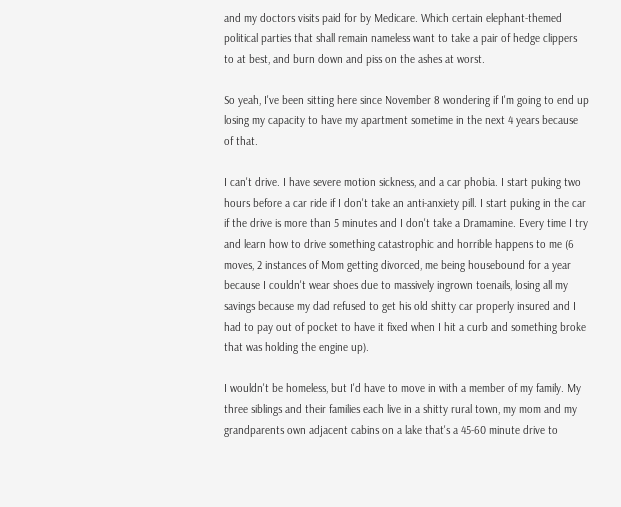and my doctors visits paid for by Medicare. Which certain elephant-themed political parties that shall remain nameless want to take a pair of hedge clippers to at best, and burn down and piss on the ashes at worst.

So yeah, I've been sitting here since November 8 wondering if I'm going to end up losing my capacity to have my apartment sometime in the next 4 years because of that.

I can't drive. I have severe motion sickness, and a car phobia. I start puking two hours before a car ride if I don't take an anti-anxiety pill. I start puking in the car if the drive is more than 5 minutes and I don't take a Dramamine. Every time I try and learn how to drive something catastrophic and horrible happens to me (6 moves, 2 instances of Mom getting divorced, me being housebound for a year because I couldn't wear shoes due to massively ingrown toenails, losing all my savings because my dad refused to get his old shitty car properly insured and I had to pay out of pocket to have it fixed when I hit a curb and something broke that was holding the engine up).

I wouldn't be homeless, but I'd have to move in with a member of my family. My three siblings and their families each live in a shitty rural town, my mom and my grandparents own adjacent cabins on a lake that's a 45-60 minute drive to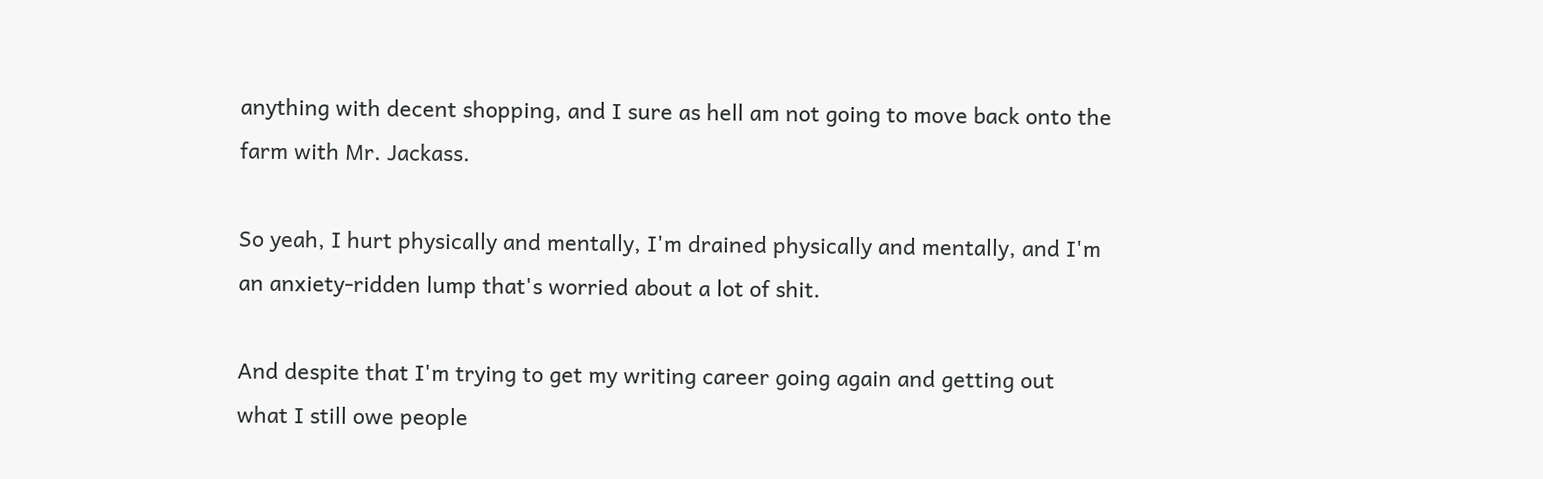anything with decent shopping, and I sure as hell am not going to move back onto the farm with Mr. Jackass.

So yeah, I hurt physically and mentally, I'm drained physically and mentally, and I'm an anxiety-ridden lump that's worried about a lot of shit.

And despite that I'm trying to get my writing career going again and getting out what I still owe people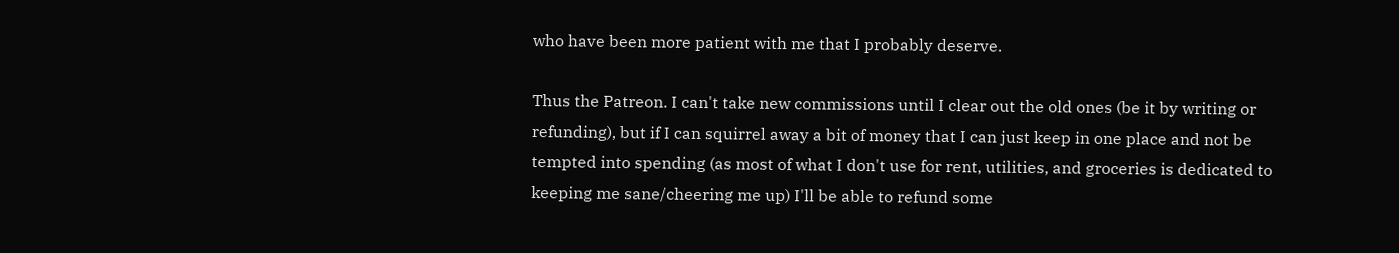who have been more patient with me that I probably deserve.

Thus the Patreon. I can't take new commissions until I clear out the old ones (be it by writing or refunding), but if I can squirrel away a bit of money that I can just keep in one place and not be tempted into spending (as most of what I don't use for rent, utilities, and groceries is dedicated to keeping me sane/cheering me up) I'll be able to refund some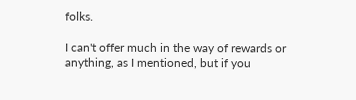folks.

I can't offer much in the way of rewards or anything, as I mentioned, but if you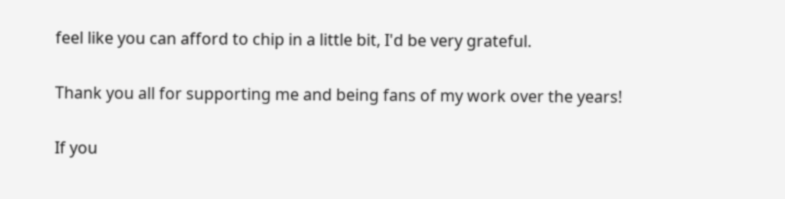feel like you can afford to chip in a little bit, I'd be very grateful.

Thank you all for supporting me and being fans of my work over the years!

If you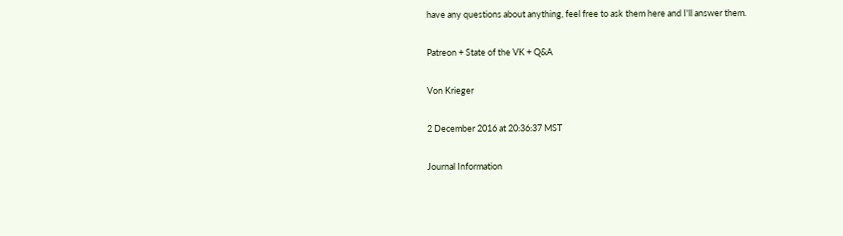have any questions about anything, feel free to ask them here and I'll answer them.

Patreon + State of the VK + Q&A

Von Krieger

2 December 2016 at 20:36:37 MST

Journal Information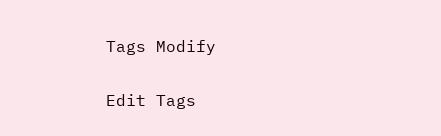Tags Modify

Edit Tags